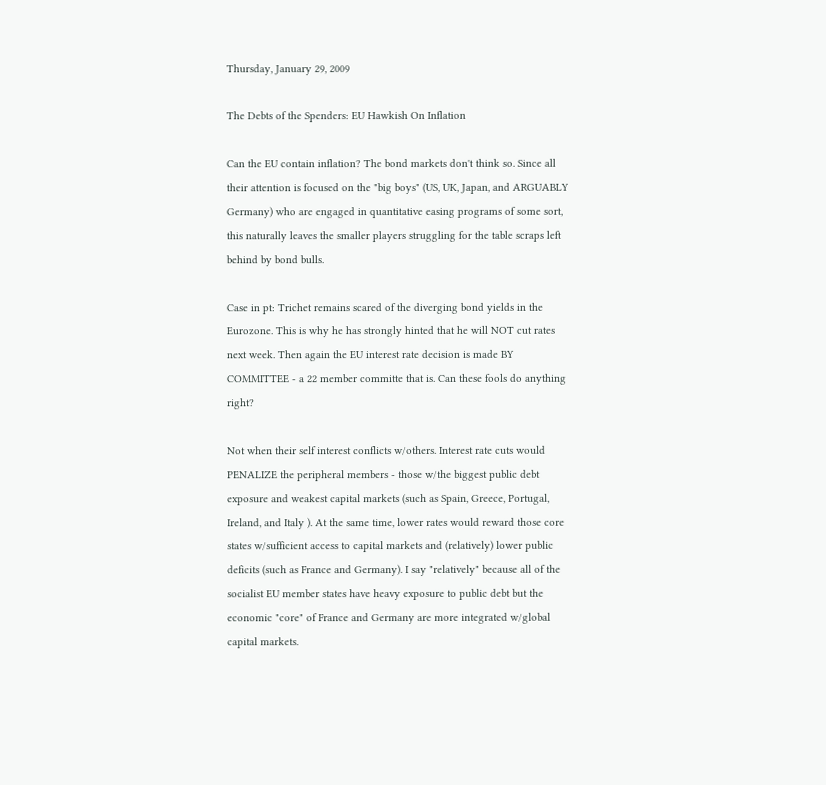Thursday, January 29, 2009

The Debts of the Spenders: EU Hawkish On Inflation

Can the EU contain inflation? The bond markets don't think so. Since all their attention is focused on the "big boys" (US, UK, Japan, and ARGUABLY Germany) who are engaged in quantitative easing programs of some sort, this naturally leaves the smaller players struggling for the table scraps left behind by bond bulls.

Case in pt: Trichet remains scared of the diverging bond yields in the Eurozone. This is why he has strongly hinted that he will NOT cut rates next week. Then again the EU interest rate decision is made BY COMMITTEE - a 22 member committe that is. Can these fools do anything right?

Not when their self interest conflicts w/others. Interest rate cuts would PENALIZE the peripheral members - those w/the biggest public debt exposure and weakest capital markets (such as Spain, Greece, Portugal, Ireland, and Italy ). At the same time, lower rates would reward those core states w/sufficient access to capital markets and (relatively) lower public deficits (such as France and Germany). I say "relatively" because all of the socialist EU member states have heavy exposure to public debt but the economic "core" of France and Germany are more integrated w/global capital markets.